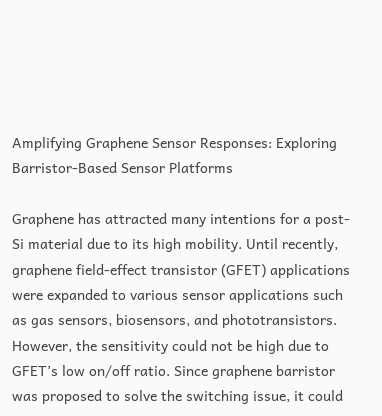Amplifying Graphene Sensor Responses: Exploring Barristor-Based Sensor Platforms

Graphene has attracted many intentions for a post-Si material due to its high mobility. Until recently, graphene field-effect transistor (GFET) applications were expanded to various sensor applications such as gas sensors, biosensors, and phototransistors. However, the sensitivity could not be high due to GFET’s low on/off ratio. Since graphene barristor was proposed to solve the switching issue, it could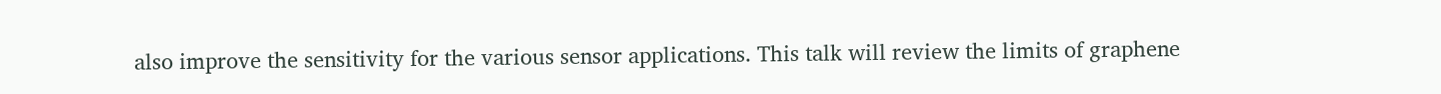also improve the sensitivity for the various sensor applications. This talk will review the limits of graphene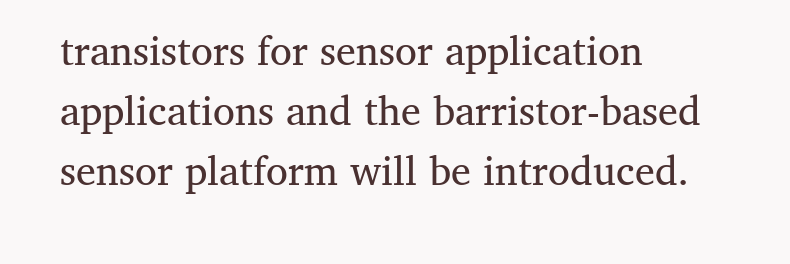transistors for sensor application applications and the barristor-based sensor platform will be introduced.